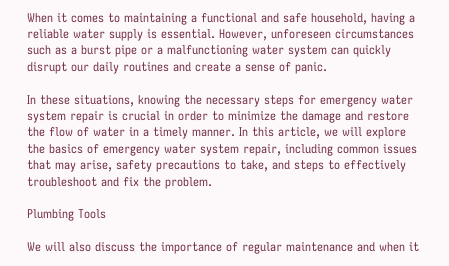When it comes to maintaining a functional and safe household, having a reliable water supply is essential. However, unforeseen circumstances such as a burst pipe or a malfunctioning water system can quickly disrupt our daily routines and create a sense of panic.

In these situations, knowing the necessary steps for emergency water system repair is crucial in order to minimize the damage and restore the flow of water in a timely manner. In this article, we will explore the basics of emergency water system repair, including common issues that may arise, safety precautions to take, and steps to effectively troubleshoot and fix the problem.

Plumbing Tools

We will also discuss the importance of regular maintenance and when it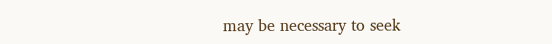may be necessary to seek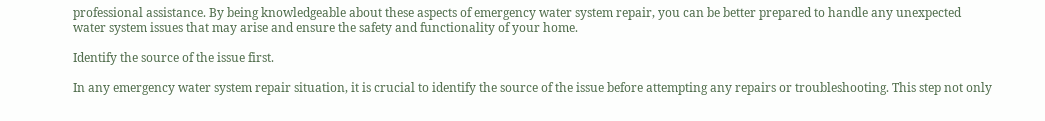professional assistance. By being knowledgeable about these aspects of emergency water system repair, you can be better prepared to handle any unexpected water system issues that may arise and ensure the safety and functionality of your home.

Identify the source of the issue first.

In any emergency water system repair situation, it is crucial to identify the source of the issue before attempting any repairs or troubleshooting. This step not only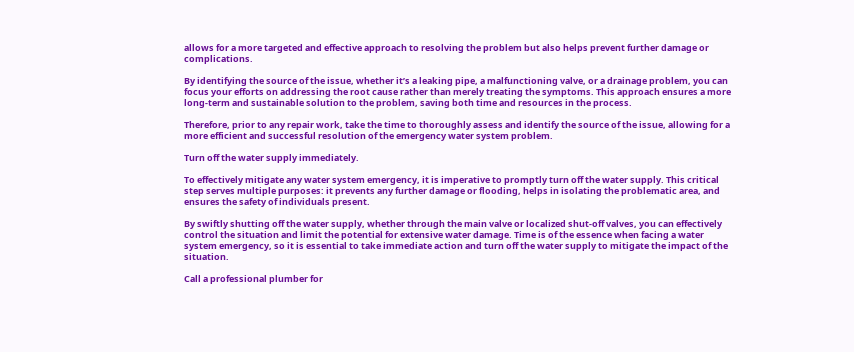allows for a more targeted and effective approach to resolving the problem but also helps prevent further damage or complications.

By identifying the source of the issue, whether it’s a leaking pipe, a malfunctioning valve, or a drainage problem, you can focus your efforts on addressing the root cause rather than merely treating the symptoms. This approach ensures a more long-term and sustainable solution to the problem, saving both time and resources in the process.

Therefore, prior to any repair work, take the time to thoroughly assess and identify the source of the issue, allowing for a more efficient and successful resolution of the emergency water system problem.

Turn off the water supply immediately.

To effectively mitigate any water system emergency, it is imperative to promptly turn off the water supply. This critical step serves multiple purposes: it prevents any further damage or flooding, helps in isolating the problematic area, and ensures the safety of individuals present.

By swiftly shutting off the water supply, whether through the main valve or localized shut-off valves, you can effectively control the situation and limit the potential for extensive water damage. Time is of the essence when facing a water system emergency, so it is essential to take immediate action and turn off the water supply to mitigate the impact of the situation.

Call a professional plumber for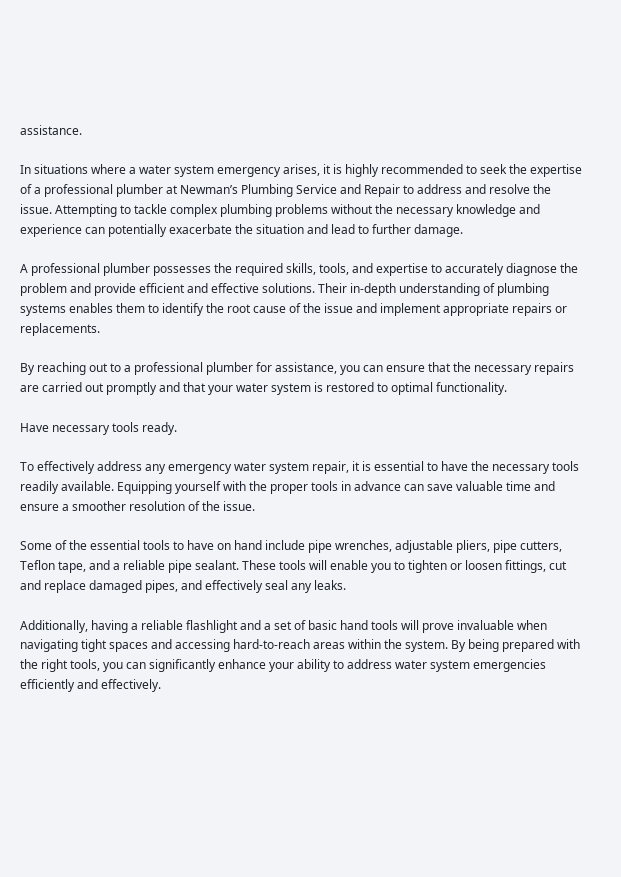assistance.

In situations where a water system emergency arises, it is highly recommended to seek the expertise of a professional plumber at Newman’s Plumbing Service and Repair to address and resolve the issue. Attempting to tackle complex plumbing problems without the necessary knowledge and experience can potentially exacerbate the situation and lead to further damage.

A professional plumber possesses the required skills, tools, and expertise to accurately diagnose the problem and provide efficient and effective solutions. Their in-depth understanding of plumbing systems enables them to identify the root cause of the issue and implement appropriate repairs or replacements.

By reaching out to a professional plumber for assistance, you can ensure that the necessary repairs are carried out promptly and that your water system is restored to optimal functionality.

Have necessary tools ready.

To effectively address any emergency water system repair, it is essential to have the necessary tools readily available. Equipping yourself with the proper tools in advance can save valuable time and ensure a smoother resolution of the issue.

Some of the essential tools to have on hand include pipe wrenches, adjustable pliers, pipe cutters, Teflon tape, and a reliable pipe sealant. These tools will enable you to tighten or loosen fittings, cut and replace damaged pipes, and effectively seal any leaks.

Additionally, having a reliable flashlight and a set of basic hand tools will prove invaluable when navigating tight spaces and accessing hard-to-reach areas within the system. By being prepared with the right tools, you can significantly enhance your ability to address water system emergencies efficiently and effectively.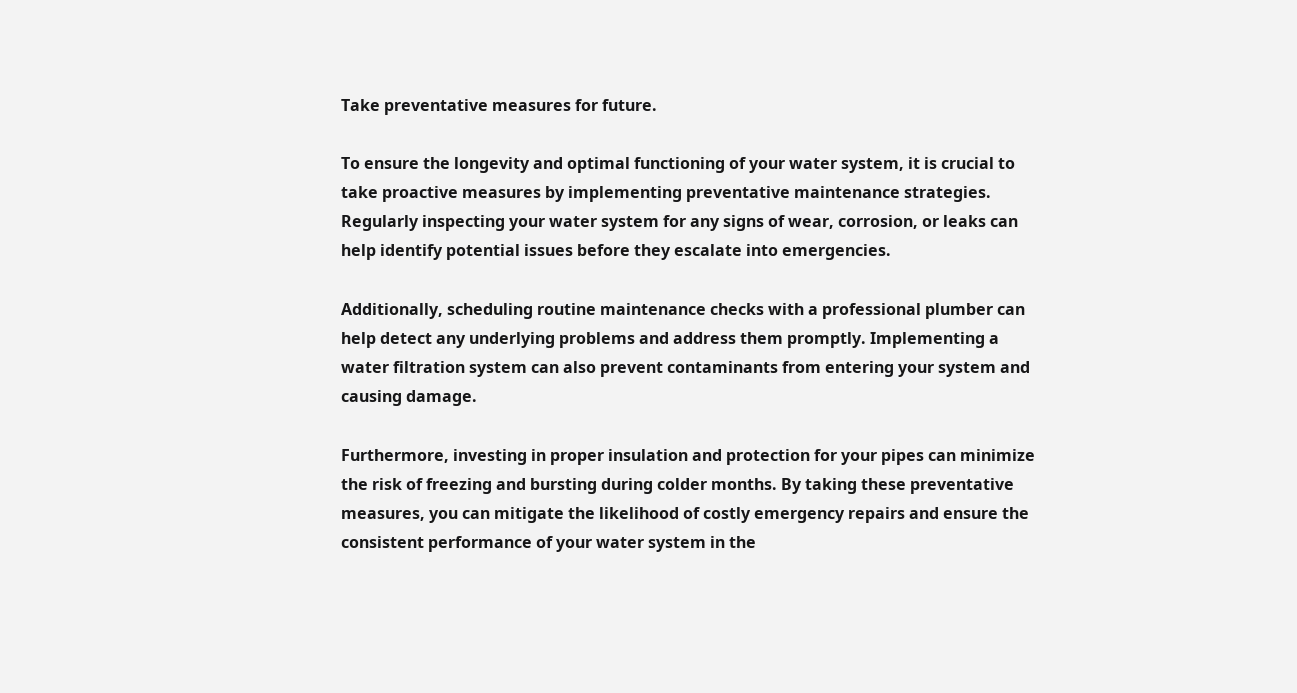Take preventative measures for future.

To ensure the longevity and optimal functioning of your water system, it is crucial to take proactive measures by implementing preventative maintenance strategies. Regularly inspecting your water system for any signs of wear, corrosion, or leaks can help identify potential issues before they escalate into emergencies.

Additionally, scheduling routine maintenance checks with a professional plumber can help detect any underlying problems and address them promptly. Implementing a water filtration system can also prevent contaminants from entering your system and causing damage.

Furthermore, investing in proper insulation and protection for your pipes can minimize the risk of freezing and bursting during colder months. By taking these preventative measures, you can mitigate the likelihood of costly emergency repairs and ensure the consistent performance of your water system in the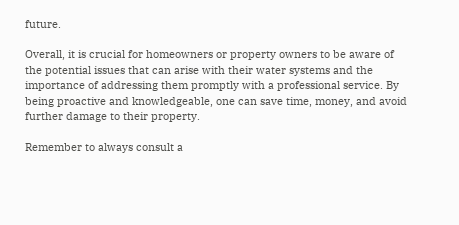future.

Overall, it is crucial for homeowners or property owners to be aware of the potential issues that can arise with their water systems and the importance of addressing them promptly with a professional service. By being proactive and knowledgeable, one can save time, money, and avoid further damage to their property.

Remember to always consult a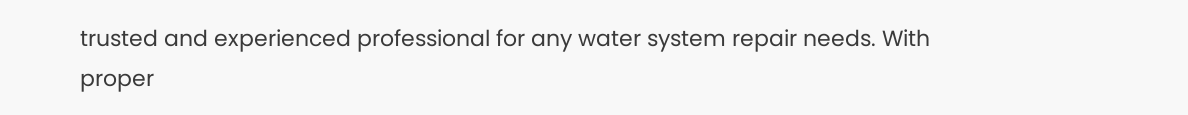trusted and experienced professional for any water system repair needs. With proper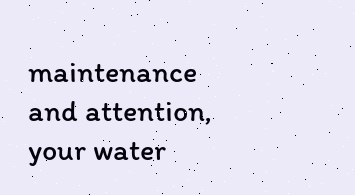maintenance and attention, your water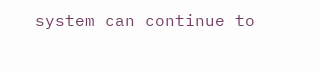system can continue to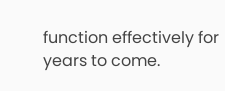function effectively for years to come.